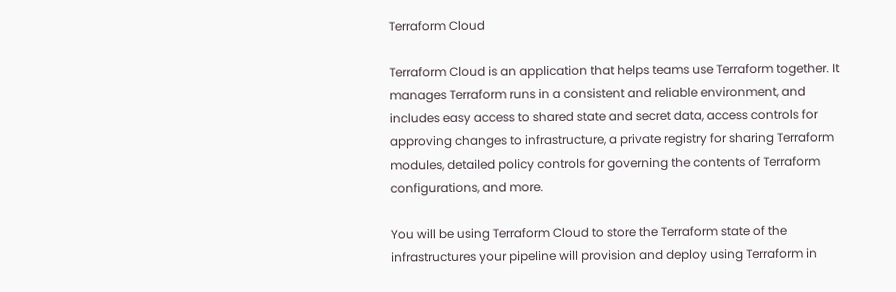Terraform Cloud

Terraform Cloud is an application that helps teams use Terraform together. It manages Terraform runs in a consistent and reliable environment, and includes easy access to shared state and secret data, access controls for approving changes to infrastructure, a private registry for sharing Terraform modules, detailed policy controls for governing the contents of Terraform configurations, and more.

You will be using Terraform Cloud to store the Terraform state of the infrastructures your pipeline will provision and deploy using Terraform in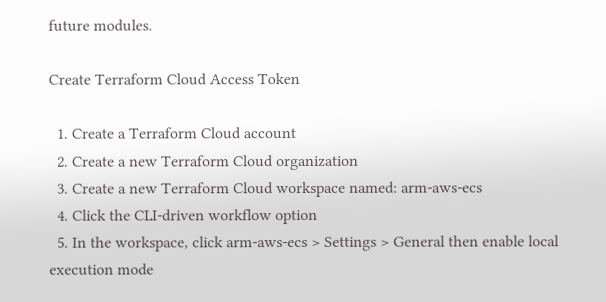future modules.

Create Terraform Cloud Access Token

  1. Create a Terraform Cloud account
  2. Create a new Terraform Cloud organization
  3. Create a new Terraform Cloud workspace named: arm-aws-ecs
  4. Click the CLI-driven workflow option
  5. In the workspace, click arm-aws-ecs > Settings > General then enable local execution mode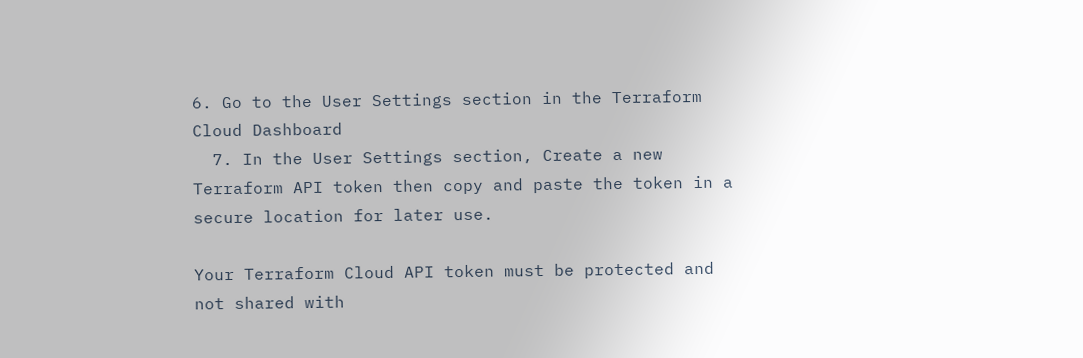6. Go to the User Settings section in the Terraform Cloud Dashboard
  7. In the User Settings section, Create a new Terraform API token then copy and paste the token in a secure location for later use.

Your Terraform Cloud API token must be protected and not shared with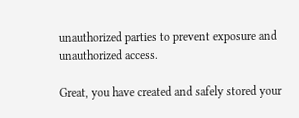unauthorized parties to prevent exposure and unauthorized access.

Great, you have created and safely stored your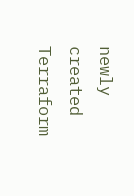newly created Terraform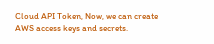Cloud API Token, Now, we can create AWS access keys and secrets.